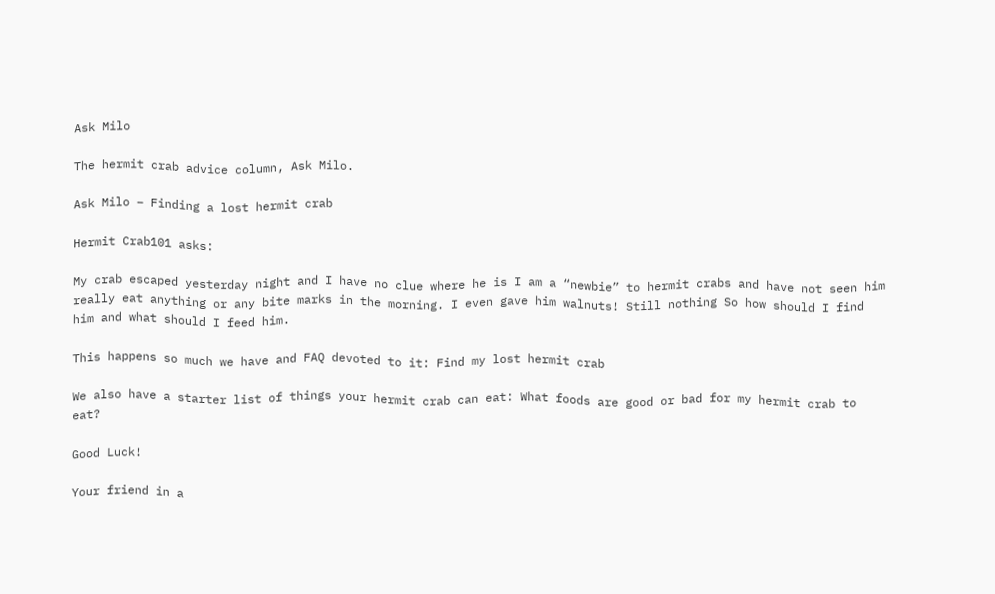Ask Milo

The hermit crab advice column, Ask Milo.

Ask Milo – Finding a lost hermit crab

Hermit Crab101 asks:

My crab escaped yesterday night and I have no clue where he is I am a “newbie” to hermit crabs and have not seen him really eat anything or any bite marks in the morning. I even gave him walnuts! Still nothing So how should I find him and what should I feed him.

This happens so much we have and FAQ devoted to it: Find my lost hermit crab

We also have a starter list of things your hermit crab can eat: What foods are good or bad for my hermit crab to eat?

Good Luck!

Your friend in a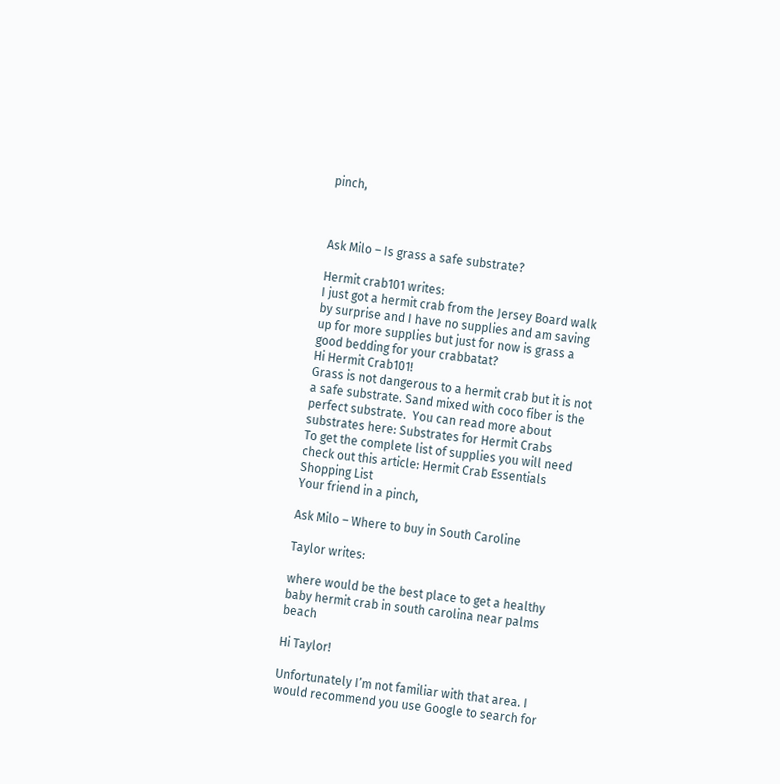pinch,



Ask Milo – Is grass a safe substrate?

Hermit crab101 writes:
I just got a hermit crab from the Jersey Board walk by surprise and I have no supplies and am saving up for more supplies but just for now is grass a good bedding for your crabbatat?
Hi Hermit Crab101!
Grass is not dangerous to a hermit crab but it is not a safe substrate. Sand mixed with coco fiber is the perfect substrate.  You can read more about substrates here: Substrates for Hermit Crabs
To get the complete list of supplies you will need check out this article: Hermit Crab Essentials Shopping List
Your friend in a pinch,

Ask Milo – Where to buy in South Caroline

Taylor writes:

where would be the best place to get a healthy baby hermit crab in south carolina near palms beach

Hi Taylor!

Unfortunately I’m not familiar with that area. I would recommend you use Google to search for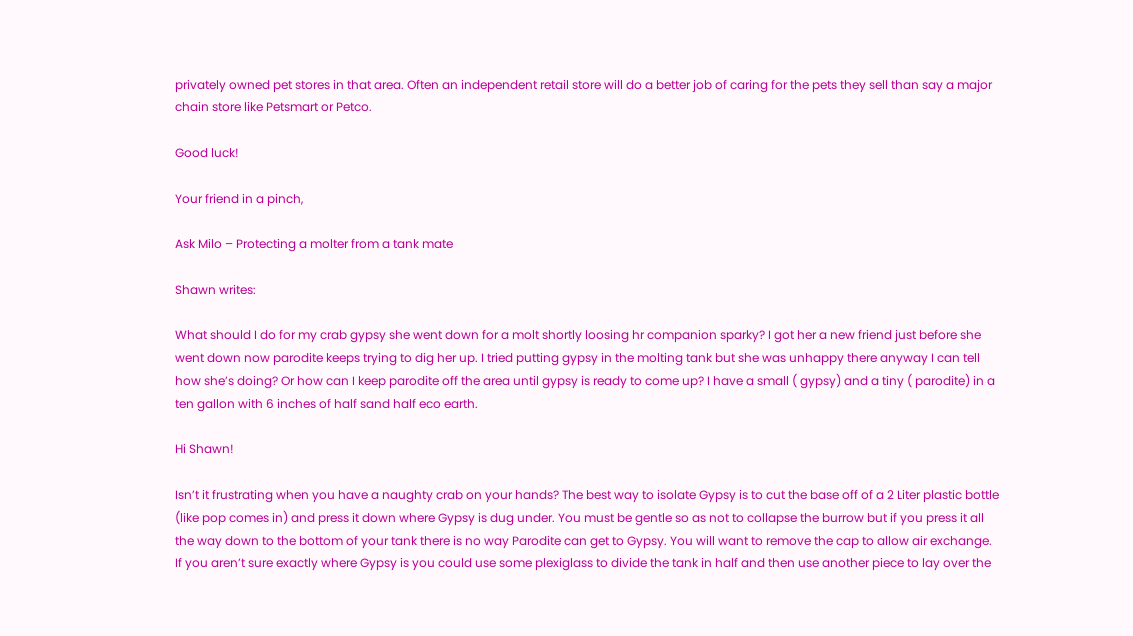privately owned pet stores in that area. Often an independent retail store will do a better job of caring for the pets they sell than say a major chain store like Petsmart or Petco.

Good luck!

Your friend in a pinch,

Ask Milo – Protecting a molter from a tank mate

Shawn writes:

What should I do for my crab gypsy she went down for a molt shortly loosing hr companion sparky? I got her a new friend just before she went down now parodite keeps trying to dig her up. I tried putting gypsy in the molting tank but she was unhappy there anyway I can tell how she’s doing? Or how can I keep parodite off the area until gypsy is ready to come up? I have a small ( gypsy) and a tiny ( parodite) in a ten gallon with 6 inches of half sand half eco earth.

Hi Shawn!

Isn’t it frustrating when you have a naughty crab on your hands? The best way to isolate Gypsy is to cut the base off of a 2 Liter plastic bottle (like pop comes in) and press it down where Gypsy is dug under. You must be gentle so as not to collapse the burrow but if you press it all the way down to the bottom of your tank there is no way Parodite can get to Gypsy. You will want to remove the cap to allow air exchange. If you aren’t sure exactly where Gypsy is you could use some plexiglass to divide the tank in half and then use another piece to lay over the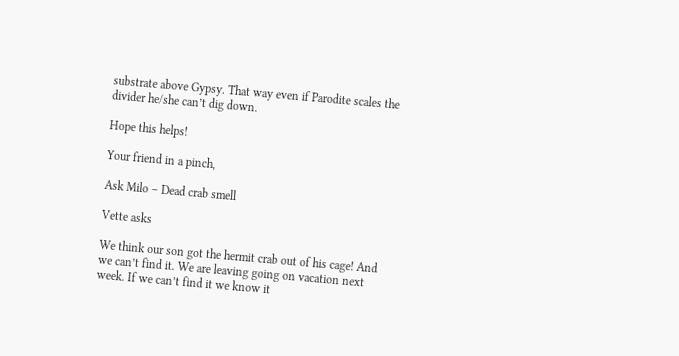substrate above Gypsy. That way even if Parodite scales the divider he/she can’t dig down.

Hope this helps!

Your friend in a pinch,

Ask Milo – Dead crab smell

Vette asks

We think our son got the hermit crab out of his cage! And we can’t find it. We are leaving going on vacation next week. If we can’t find it we know it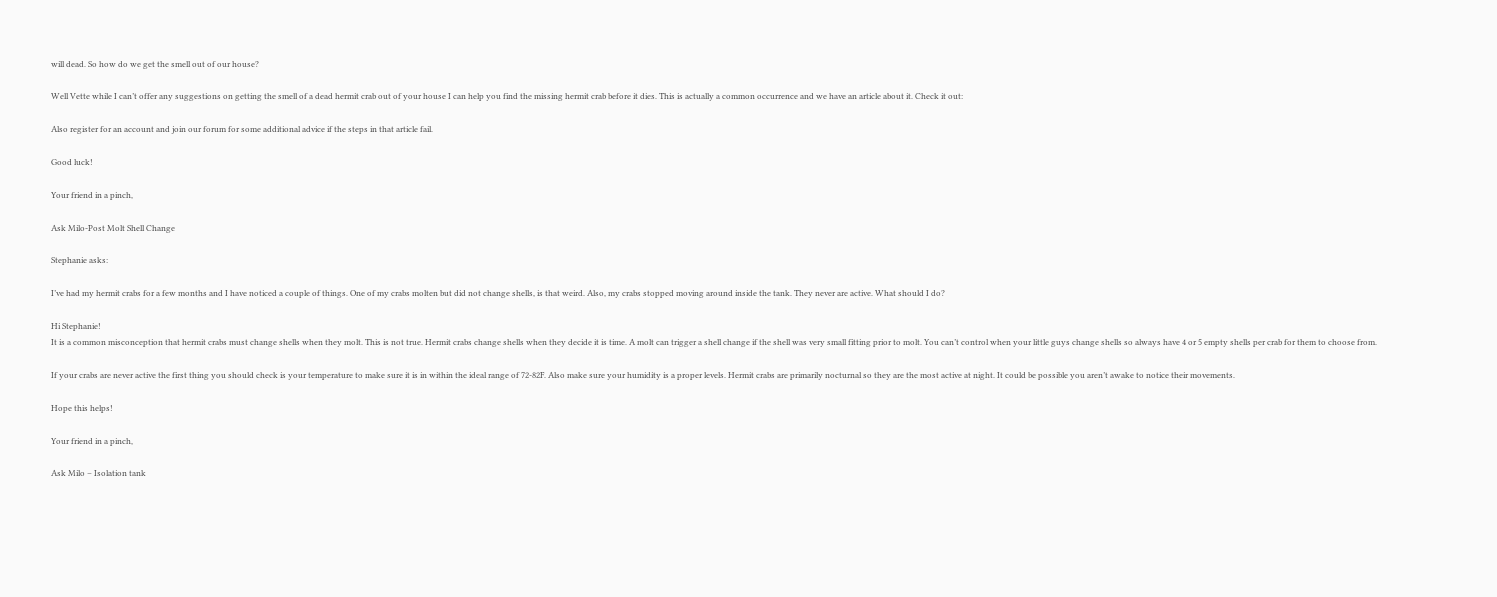will dead. So how do we get the smell out of our house?

Well Vette while I can’t offer any suggestions on getting the smell of a dead hermit crab out of your house I can help you find the missing hermit crab before it dies. This is actually a common occurrence and we have an article about it. Check it out:

Also register for an account and join our forum for some additional advice if the steps in that article fail.

Good luck!

Your friend in a pinch,

Ask Milo-Post Molt Shell Change

Stephanie asks:

I’ve had my hermit crabs for a few months and I have noticed a couple of things. One of my crabs molten but did not change shells, is that weird. Also, my crabs stopped moving around inside the tank. They never are active. What should I do?

Hi Stephanie!
It is a common misconception that hermit crabs must change shells when they molt. This is not true. Hermit crabs change shells when they decide it is time. A molt can trigger a shell change if the shell was very small fitting prior to molt. You can’t control when your little guys change shells so always have 4 or 5 empty shells per crab for them to choose from.

If your crabs are never active the first thing you should check is your temperature to make sure it is in within the ideal range of 72-82F. Also make sure your humidity is a proper levels. Hermit crabs are primarily nocturnal so they are the most active at night. It could be possible you aren’t awake to notice their movements.

Hope this helps!

Your friend in a pinch,

Ask Milo – Isolation tank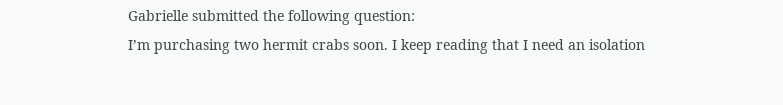Gabrielle submitted the following question:
I’m purchasing two hermit crabs soon. I keep reading that I need an isolation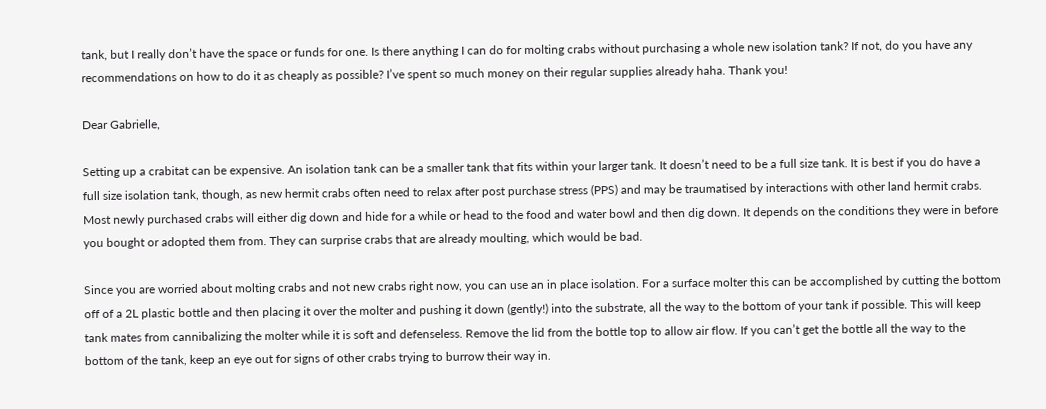tank, but I really don’t have the space or funds for one. Is there anything I can do for molting crabs without purchasing a whole new isolation tank? If not, do you have any recommendations on how to do it as cheaply as possible? I’ve spent so much money on their regular supplies already haha. Thank you!

Dear Gabrielle,

Setting up a crabitat can be expensive. An isolation tank can be a smaller tank that fits within your larger tank. It doesn’t need to be a full size tank. It is best if you do have a full size isolation tank, though, as new hermit crabs often need to relax after post purchase stress (PPS) and may be traumatised by interactions with other land hermit crabs. Most newly purchased crabs will either dig down and hide for a while or head to the food and water bowl and then dig down. It depends on the conditions they were in before you bought or adopted them from. They can surprise crabs that are already moulting, which would be bad.

Since you are worried about molting crabs and not new crabs right now, you can use an in place isolation. For a surface molter this can be accomplished by cutting the bottom off of a 2L plastic bottle and then placing it over the molter and pushing it down (gently!) into the substrate, all the way to the bottom of your tank if possible. This will keep tank mates from cannibalizing the molter while it is soft and defenseless. Remove the lid from the bottle top to allow air flow. If you can’t get the bottle all the way to the bottom of the tank, keep an eye out for signs of other crabs trying to burrow their way in.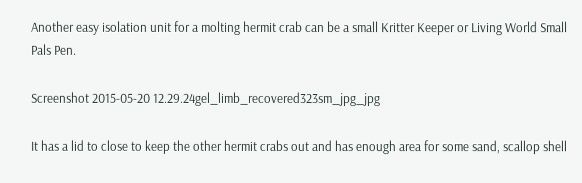Another easy isolation unit for a molting hermit crab can be a small Kritter Keeper or Living World Small Pals Pen.

Screenshot 2015-05-20 12.29.24gel_limb_recovered323sm_jpg_jpg

It has a lid to close to keep the other hermit crabs out and has enough area for some sand, scallop shell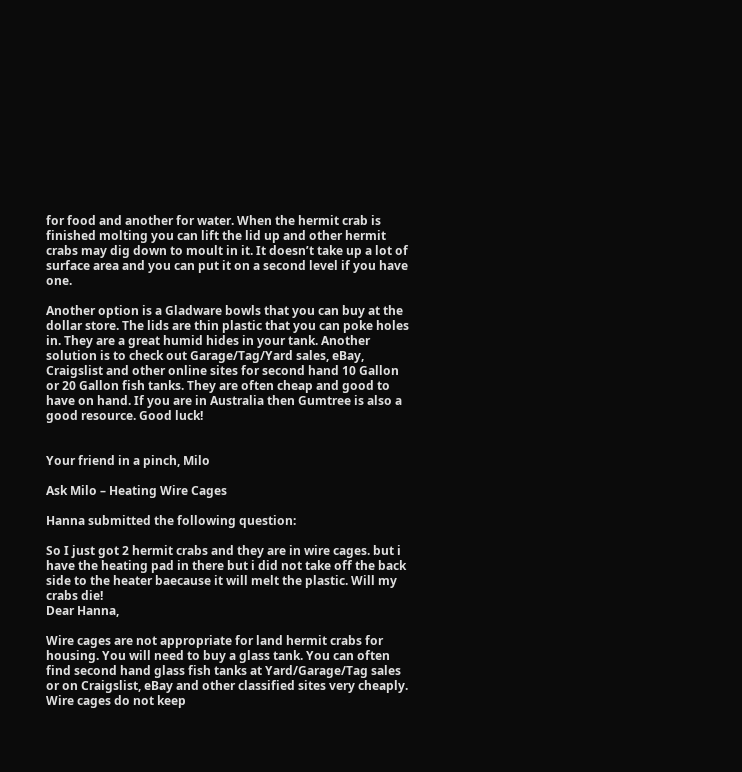for food and another for water. When the hermit crab is finished molting you can lift the lid up and other hermit crabs may dig down to moult in it. It doesn’t take up a lot of surface area and you can put it on a second level if you have one.

Another option is a Gladware bowls that you can buy at the dollar store. The lids are thin plastic that you can poke holes in. They are a great humid hides in your tank. Another solution is to check out Garage/Tag/Yard sales, eBay, Craigslist and other online sites for second hand 10 Gallon or 20 Gallon fish tanks. They are often cheap and good to have on hand. If you are in Australia then Gumtree is also a good resource. Good luck!


Your friend in a pinch, Milo

Ask Milo – Heating Wire Cages

Hanna submitted the following question:

So I just got 2 hermit crabs and they are in wire cages. but i have the heating pad in there but i did not take off the back side to the heater baecause it will melt the plastic. Will my crabs die!
Dear Hanna,

Wire cages are not appropriate for land hermit crabs for housing. You will need to buy a glass tank. You can often find second hand glass fish tanks at Yard/Garage/Tag sales or on Craigslist, eBay and other classified sites very cheaply. Wire cages do not keep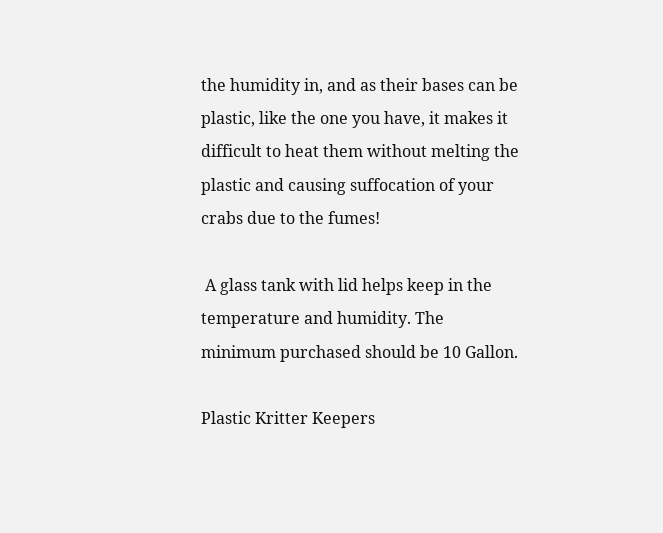the humidity in, and as their bases can be plastic, like the one you have, it makes it difficult to heat them without melting the plastic and causing suffocation of your crabs due to the fumes!

 A glass tank with lid helps keep in the temperature and humidity. The minimum purchased should be 10 Gallon.

Plastic Kritter Keepers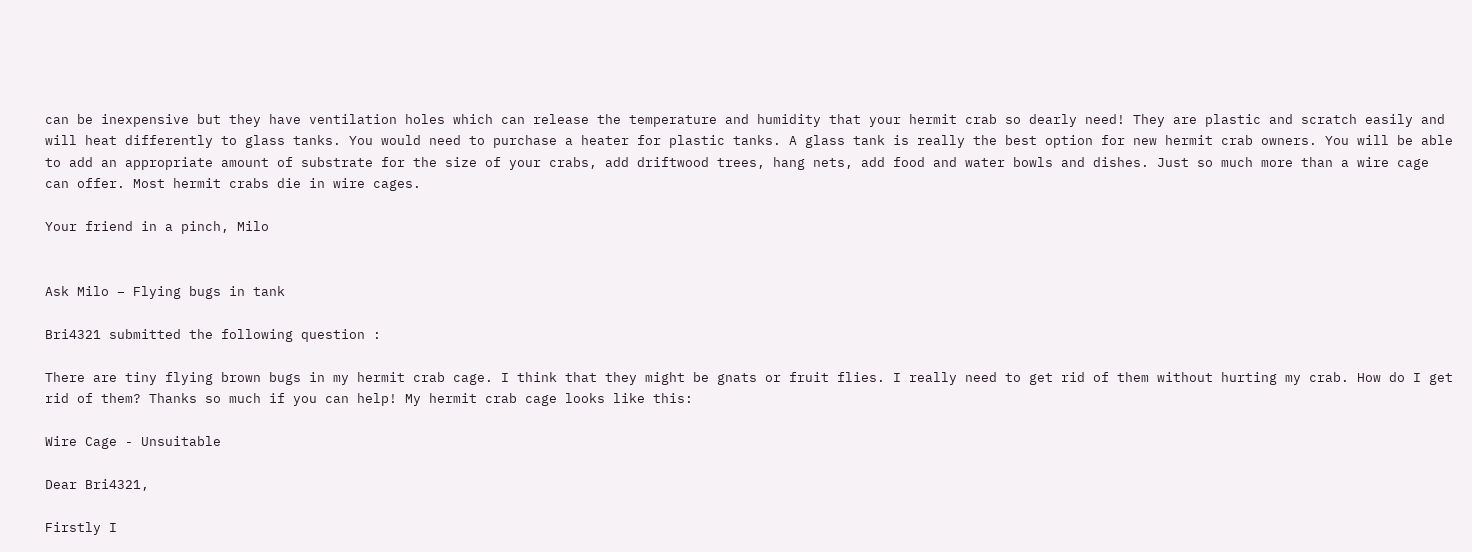can be inexpensive but they have ventilation holes which can release the temperature and humidity that your hermit crab so dearly need! They are plastic and scratch easily and will heat differently to glass tanks. You would need to purchase a heater for plastic tanks. A glass tank is really the best option for new hermit crab owners. You will be able to add an appropriate amount of substrate for the size of your crabs, add driftwood trees, hang nets, add food and water bowls and dishes. Just so much more than a wire cage can offer. Most hermit crabs die in wire cages.

Your friend in a pinch, Milo


Ask Milo – Flying bugs in tank

Bri4321 submitted the following question :

There are tiny flying brown bugs in my hermit crab cage. I think that they might be gnats or fruit flies. I really need to get rid of them without hurting my crab. How do I get rid of them? Thanks so much if you can help! My hermit crab cage looks like this:

Wire Cage - Unsuitable

Dear Bri4321,

Firstly I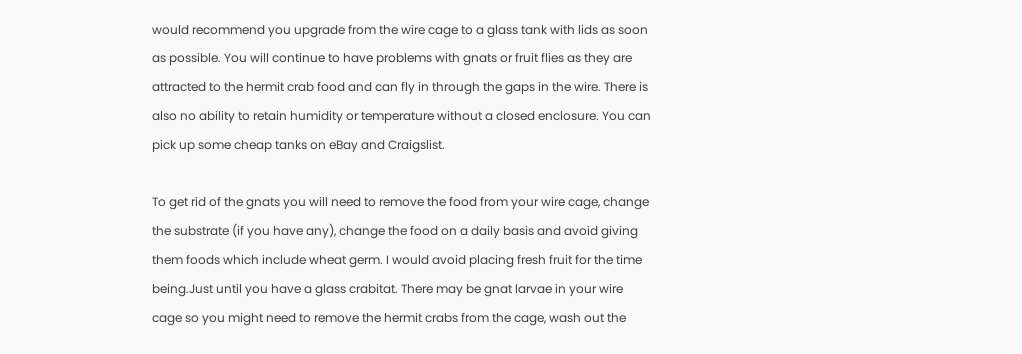would recommend you upgrade from the wire cage to a glass tank with lids as soon as possible. You will continue to have problems with gnats or fruit flies as they are attracted to the hermit crab food and can fly in through the gaps in the wire. There is also no ability to retain humidity or temperature without a closed enclosure. You can pick up some cheap tanks on eBay and Craigslist.

To get rid of the gnats you will need to remove the food from your wire cage, change the substrate (if you have any), change the food on a daily basis and avoid giving them foods which include wheat germ. I would avoid placing fresh fruit for the time being.Just until you have a glass crabitat. There may be gnat larvae in your wire cage so you might need to remove the hermit crabs from the cage, wash out the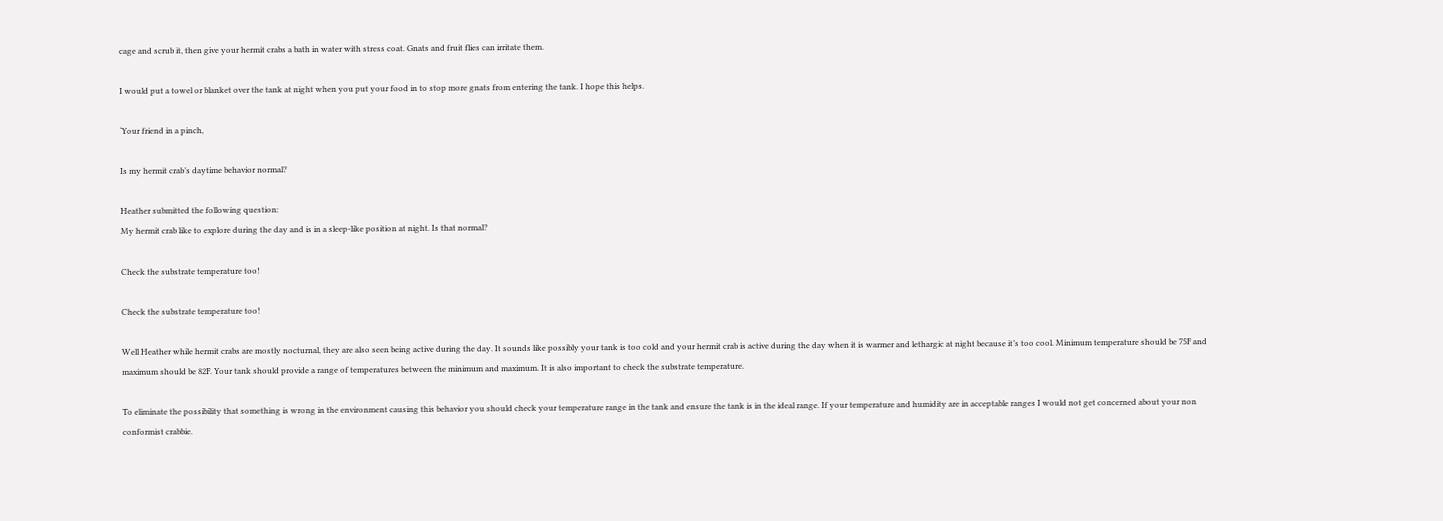cage and scrub it, then give your hermit crabs a bath in water with stress coat. Gnats and fruit flies can irritate them.

I would put a towel or blanket over the tank at night when you put your food in to stop more gnats from entering the tank. I hope this helps.

‘Your friend in a pinch,

Is my hermit crab’s daytime behavior normal?

Heather submitted the following question:
My hermit crab like to explore during the day and is in a sleep-like position at night. Is that normal?

Check the substrate temperature too!

Check the substrate temperature too!

Well Heather while hermit crabs are mostly nocturnal, they are also seen being active during the day. It sounds like possibly your tank is too cold and your hermit crab is active during the day when it is warmer and lethargic at night because it’s too cool. Minimum temperature should be 75F and maximum should be 82F. Your tank should provide a range of temperatures between the minimum and maximum. It is also important to check the substrate temperature.

To eliminate the possibility that something is wrong in the environment causing this behavior you should check your temperature range in the tank and ensure the tank is in the ideal range. If your temperature and humidity are in acceptable ranges I would not get concerned about your non conformist crabbie.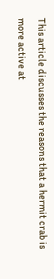This article discusses the reasons that a hermit crab is more active at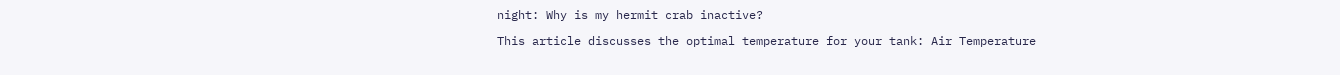night: Why is my hermit crab inactive?

This article discusses the optimal temperature for your tank: Air Temperature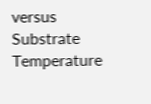versus Substrate Temperature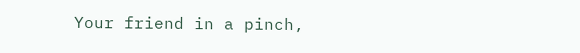Your friend in a pinch,